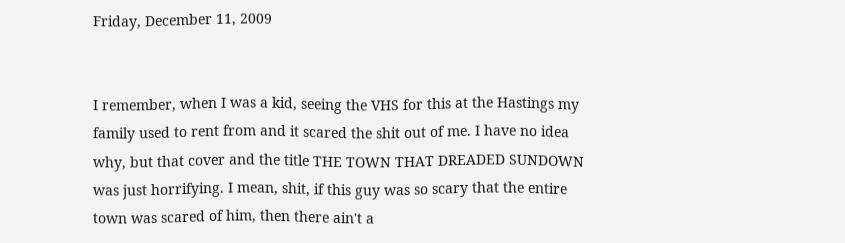Friday, December 11, 2009


I remember, when I was a kid, seeing the VHS for this at the Hastings my family used to rent from and it scared the shit out of me. I have no idea why, but that cover and the title THE TOWN THAT DREADED SUNDOWN was just horrifying. I mean, shit, if this guy was so scary that the entire town was scared of him, then there ain't a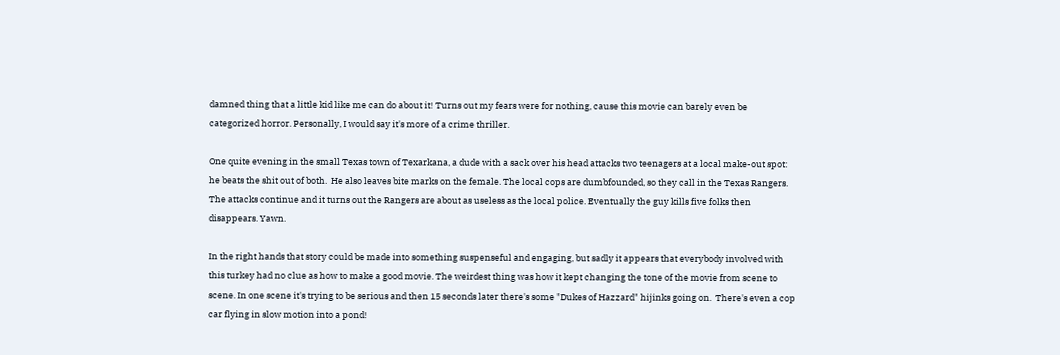damned thing that a little kid like me can do about it! Turns out my fears were for nothing, cause this movie can barely even be categorized horror. Personally, I would say it's more of a crime thriller.

One quite evening in the small Texas town of Texarkana, a dude with a sack over his head attacks two teenagers at a local make-out spot: he beats the shit out of both.  He also leaves bite marks on the female. The local cops are dumbfounded, so they call in the Texas Rangers. The attacks continue and it turns out the Rangers are about as useless as the local police. Eventually the guy kills five folks then disappears. Yawn.

In the right hands that story could be made into something suspenseful and engaging, but sadly it appears that everybody involved with this turkey had no clue as how to make a good movie. The weirdest thing was how it kept changing the tone of the movie from scene to scene. In one scene it's trying to be serious and then 15 seconds later there's some "Dukes of Hazzard" hijinks going on.  There's even a cop car flying in slow motion into a pond!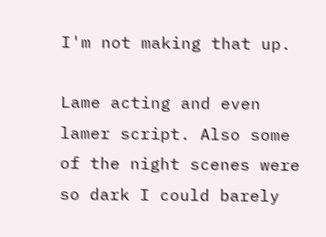I'm not making that up.

Lame acting and even lamer script. Also some of the night scenes were so dark I could barely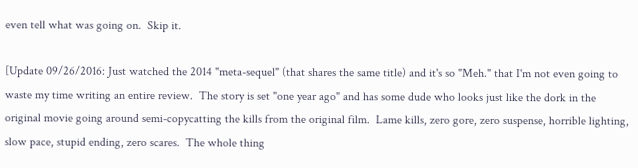even tell what was going on.  Skip it.

[Update 09/26/2016: Just watched the 2014 "meta-sequel" (that shares the same title) and it's so "Meh." that I'm not even going to waste my time writing an entire review.  The story is set "one year ago" and has some dude who looks just like the dork in the original movie going around semi-copycatting the kills from the original film.  Lame kills, zero gore, zero suspense, horrible lighting, slow pace, stupid ending, zero scares.  The whole thing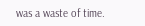was a waste of time.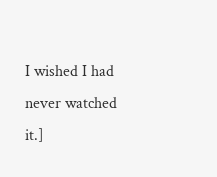I wished I had never watched it.]